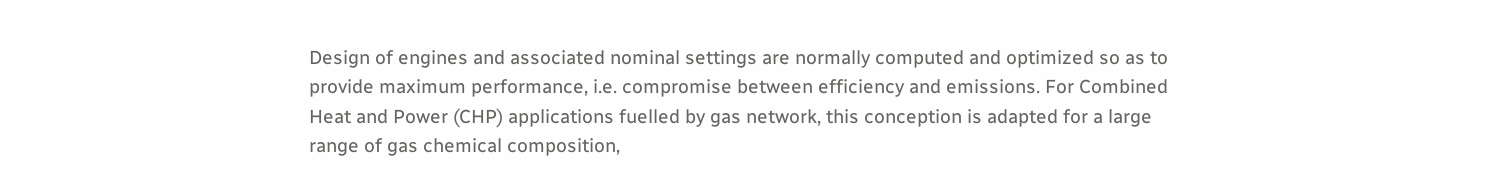Design of engines and associated nominal settings are normally computed and optimized so as to provide maximum performance, i.e. compromise between efficiency and emissions. For Combined Heat and Power (CHP) applications fuelled by gas network, this conception is adapted for a large range of gas chemical composition,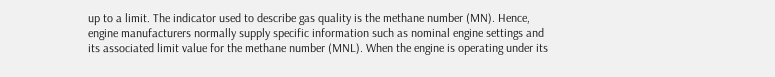up to a limit. The indicator used to describe gas quality is the methane number (MN). Hence, engine manufacturers normally supply specific information such as nominal engine settings and its associated limit value for the methane number (MNL). When the engine is operating under its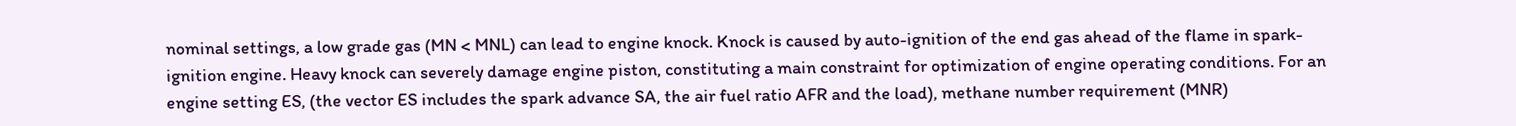nominal settings, a low grade gas (MN < MNL) can lead to engine knock. Knock is caused by auto-ignition of the end gas ahead of the flame in spark-ignition engine. Heavy knock can severely damage engine piston, constituting a main constraint for optimization of engine operating conditions. For an engine setting ES, (the vector ES includes the spark advance SA, the air fuel ratio AFR and the load), methane number requirement (MNR)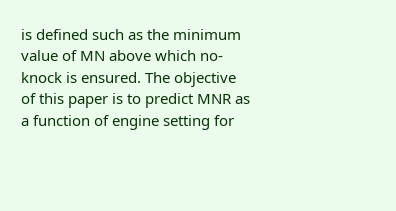is defined such as the minimum value of MN above which no-knock is ensured. The objective of this paper is to predict MNR as a function of engine setting for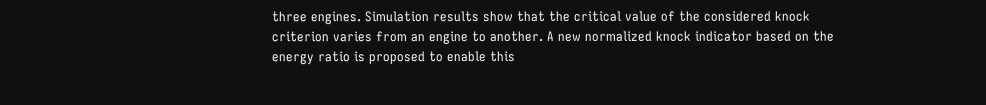three engines. Simulation results show that the critical value of the considered knock criterion varies from an engine to another. A new normalized knock indicator based on the energy ratio is proposed to enable this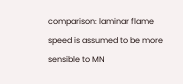comparison: laminar flame speed is assumed to be more sensible to MN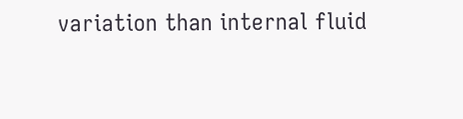variation than internal fluid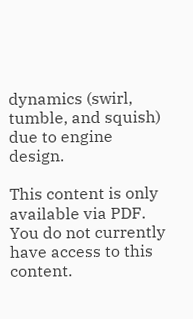dynamics (swirl, tumble, and squish) due to engine design.

This content is only available via PDF.
You do not currently have access to this content.